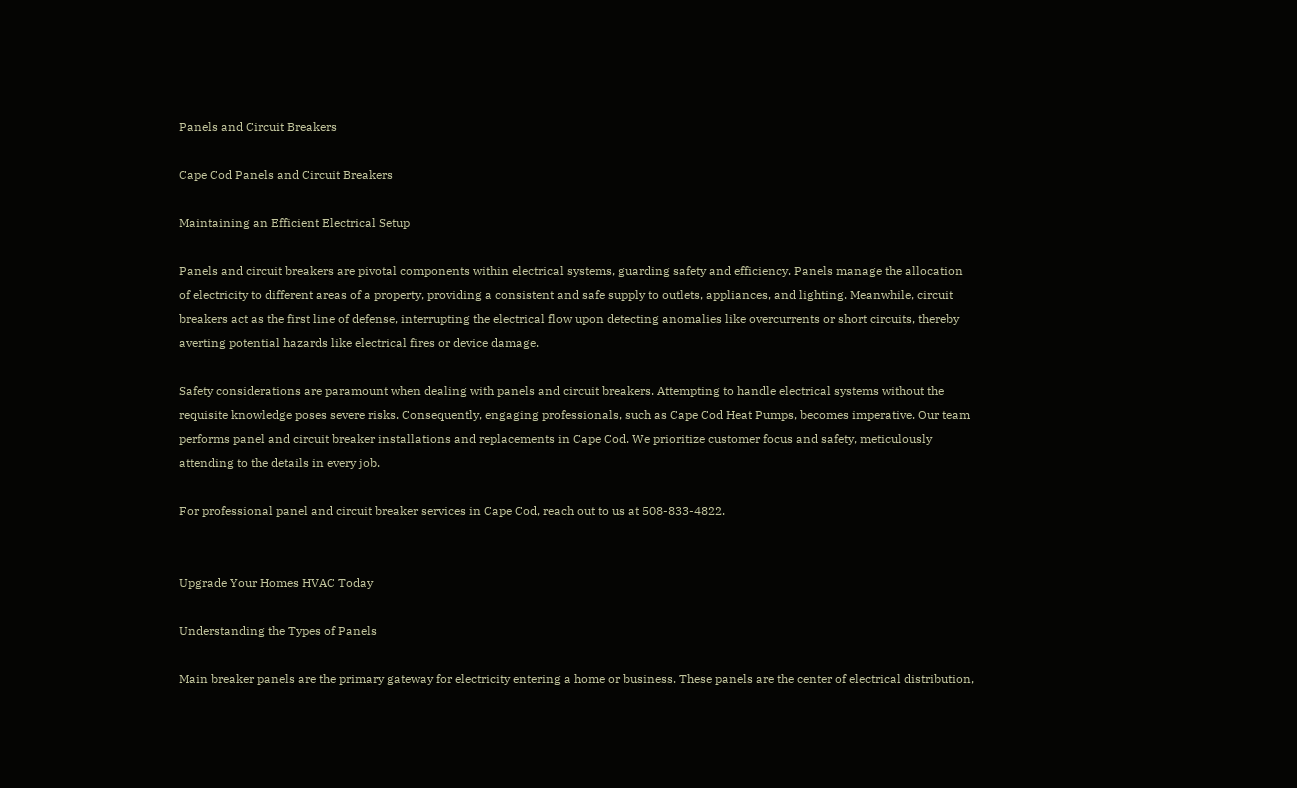Panels and Circuit Breakers

Cape Cod Panels and Circuit Breakers

Maintaining an Efficient Electrical Setup

Panels and circuit breakers are pivotal components within electrical systems, guarding safety and efficiency. Panels manage the allocation of electricity to different areas of a property, providing a consistent and safe supply to outlets, appliances, and lighting. Meanwhile, circuit breakers act as the first line of defense, interrupting the electrical flow upon detecting anomalies like overcurrents or short circuits, thereby averting potential hazards like electrical fires or device damage.

Safety considerations are paramount when dealing with panels and circuit breakers. Attempting to handle electrical systems without the requisite knowledge poses severe risks. Consequently, engaging professionals, such as Cape Cod Heat Pumps, becomes imperative. Our team performs panel and circuit breaker installations and replacements in Cape Cod. We prioritize customer focus and safety, meticulously attending to the details in every job.

For professional panel and circuit breaker services in Cape Cod, reach out to us at 508-833-4822.


Upgrade Your Homes HVAC Today

Understanding the Types of Panels

Main breaker panels are the primary gateway for electricity entering a home or business. These panels are the center of electrical distribution,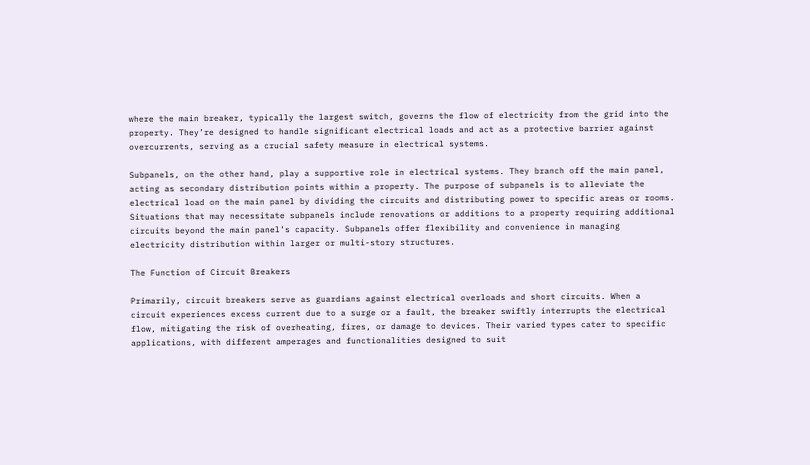where the main breaker, typically the largest switch, governs the flow of electricity from the grid into the property. They’re designed to handle significant electrical loads and act as a protective barrier against overcurrents, serving as a crucial safety measure in electrical systems.

Subpanels, on the other hand, play a supportive role in electrical systems. They branch off the main panel, acting as secondary distribution points within a property. The purpose of subpanels is to alleviate the electrical load on the main panel by dividing the circuits and distributing power to specific areas or rooms. Situations that may necessitate subpanels include renovations or additions to a property requiring additional circuits beyond the main panel’s capacity. Subpanels offer flexibility and convenience in managing electricity distribution within larger or multi-story structures.

The Function of Circuit Breakers

Primarily, circuit breakers serve as guardians against electrical overloads and short circuits. When a circuit experiences excess current due to a surge or a fault, the breaker swiftly interrupts the electrical flow, mitigating the risk of overheating, fires, or damage to devices. Their varied types cater to specific applications, with different amperages and functionalities designed to suit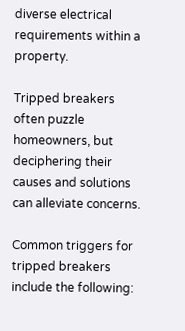diverse electrical requirements within a property.

Tripped breakers often puzzle homeowners, but deciphering their causes and solutions can alleviate concerns.

Common triggers for tripped breakers include the following: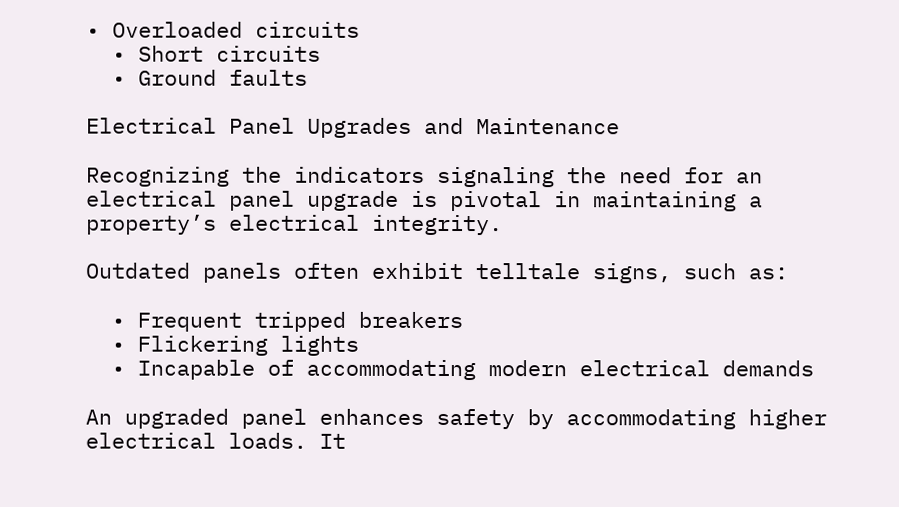• Overloaded circuits
  • Short circuits
  • Ground faults

Electrical Panel Upgrades and Maintenance

Recognizing the indicators signaling the need for an electrical panel upgrade is pivotal in maintaining a property’s electrical integrity.

Outdated panels often exhibit telltale signs, such as:

  • Frequent tripped breakers
  • Flickering lights
  • Incapable of accommodating modern electrical demands

An upgraded panel enhances safety by accommodating higher electrical loads. It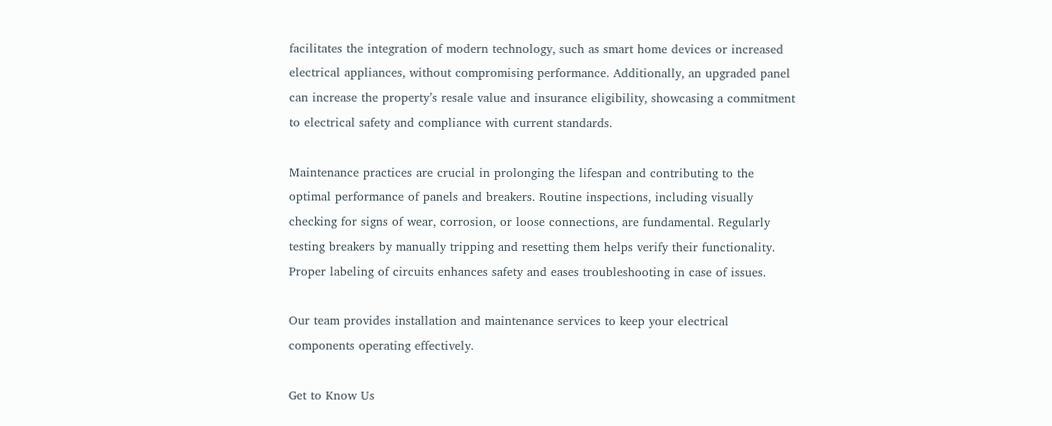facilitates the integration of modern technology, such as smart home devices or increased electrical appliances, without compromising performance. Additionally, an upgraded panel can increase the property’s resale value and insurance eligibility, showcasing a commitment to electrical safety and compliance with current standards.

Maintenance practices are crucial in prolonging the lifespan and contributing to the optimal performance of panels and breakers. Routine inspections, including visually checking for signs of wear, corrosion, or loose connections, are fundamental. Regularly testing breakers by manually tripping and resetting them helps verify their functionality. Proper labeling of circuits enhances safety and eases troubleshooting in case of issues.

Our team provides installation and maintenance services to keep your electrical components operating effectively.

Get to Know Us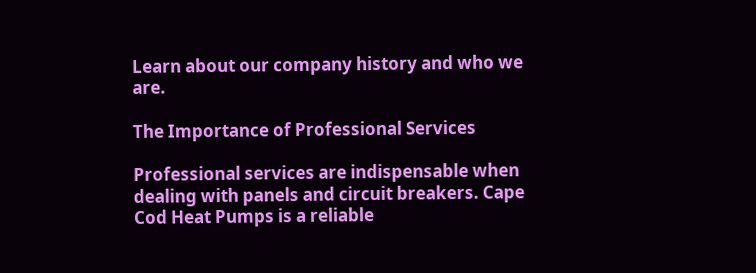Learn about our company history and who we are.

The Importance of Professional Services

Professional services are indispensable when dealing with panels and circuit breakers. Cape Cod Heat Pumps is a reliable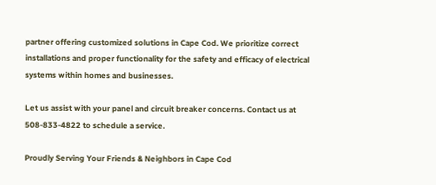partner offering customized solutions in Cape Cod. We prioritize correct installations and proper functionality for the safety and efficacy of electrical systems within homes and businesses.

Let us assist with your panel and circuit breaker concerns. Contact us at 508-833-4822 to schedule a service.

Proudly Serving Your Friends & Neighbors in Cape Cod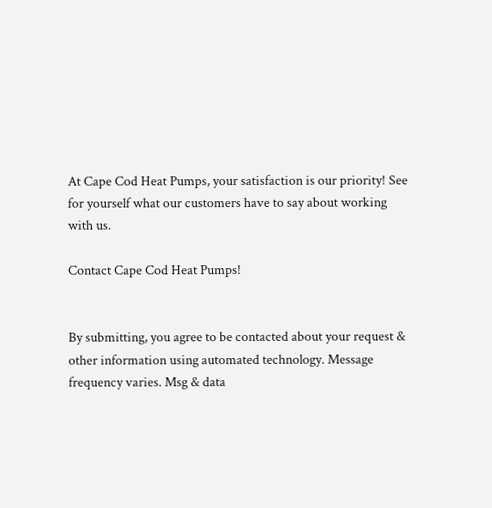At Cape Cod Heat Pumps, your satisfaction is our priority! See for yourself what our customers have to say about working with us.

Contact Cape Cod Heat Pumps!


By submitting, you agree to be contacted about your request & other information using automated technology. Message frequency varies. Msg & data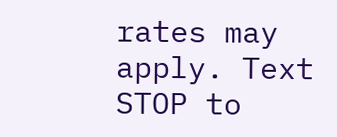rates may apply. Text STOP to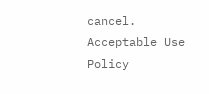cancel. Acceptable Use Policy